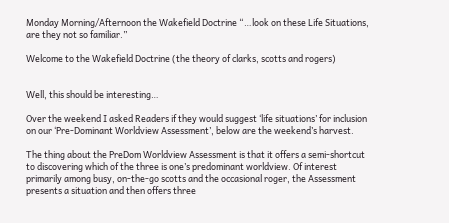Monday Morning/Afternoon the Wakefield Doctrine “…look on these Life Situations, are they not so familiar.”

Welcome to the Wakefield Doctrine (the theory of clarks, scotts and rogers)


Well, this should be interesting…

Over the weekend I asked Readers if they would suggest ‘life situations’ for inclusion on our ‘Pre-Dominant Worldview Assessment’, below are the weekend’s harvest.

The thing about the PreDom Worldview Assessment is that it offers a semi-shortcut to discovering which of the three is one’s predominant worldview. Of interest primarily among busy, on-the-go scotts and the occasional roger, the Assessment presents a situation and then offers three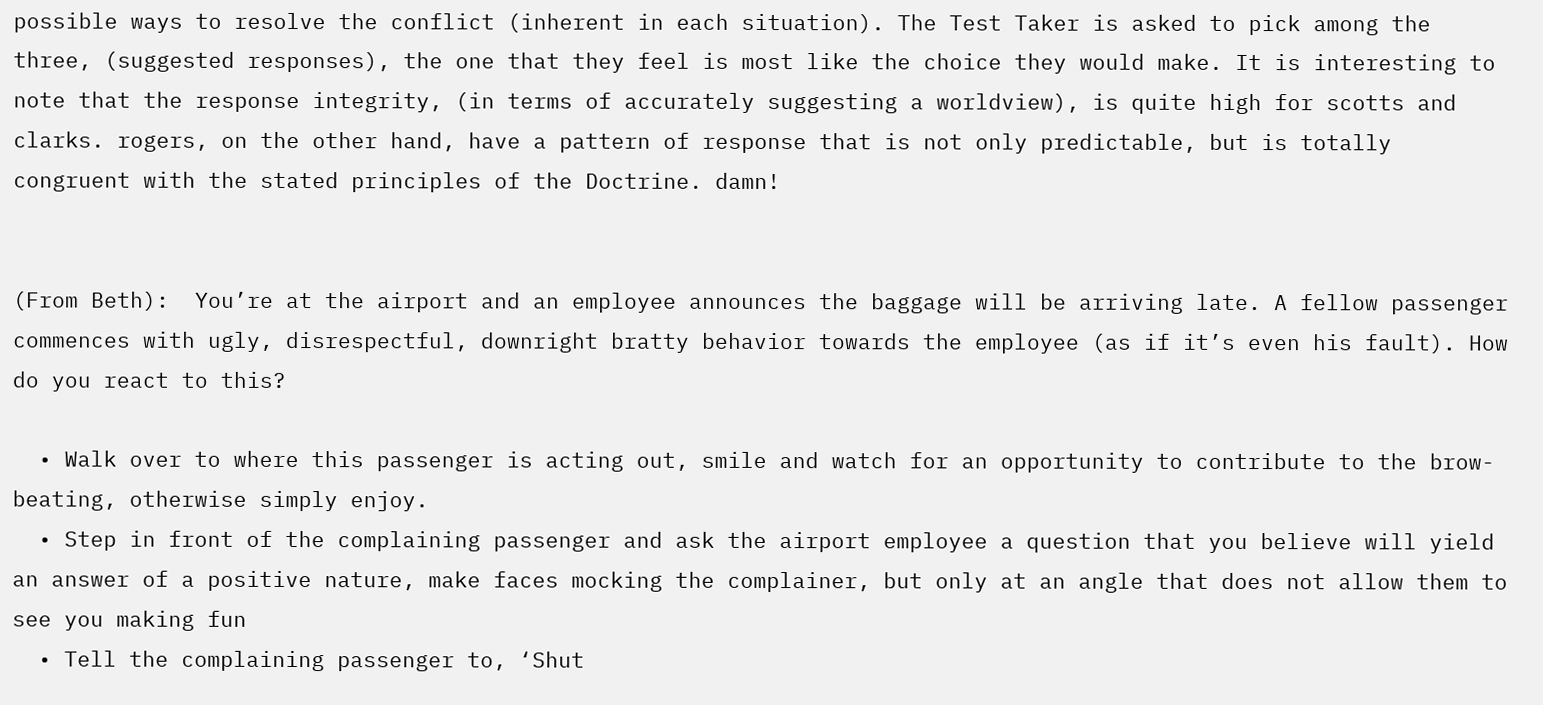possible ways to resolve the conflict (inherent in each situation). The Test Taker is asked to pick among the three, (suggested responses), the one that they feel is most like the choice they would make. It is interesting to note that the response integrity, (in terms of accurately suggesting a worldview), is quite high for scotts and clarks. rogers, on the other hand, have a pattern of response that is not only predictable, but is totally congruent with the stated principles of the Doctrine. damn!


(From Beth):  You’re at the airport and an employee announces the baggage will be arriving late. A fellow passenger commences with ugly, disrespectful, downright bratty behavior towards the employee (as if it’s even his fault). How do you react to this?

  • Walk over to where this passenger is acting out, smile and watch for an opportunity to contribute to the brow-beating, otherwise simply enjoy.
  • Step in front of the complaining passenger and ask the airport employee a question that you believe will yield an answer of a positive nature, make faces mocking the complainer, but only at an angle that does not allow them to see you making fun
  • Tell the complaining passenger to, ‘Shut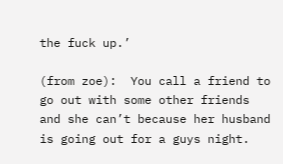the fuck up.’

(from zoe):  You call a friend to go out with some other friends and she can’t because her husband is going out for a guys night.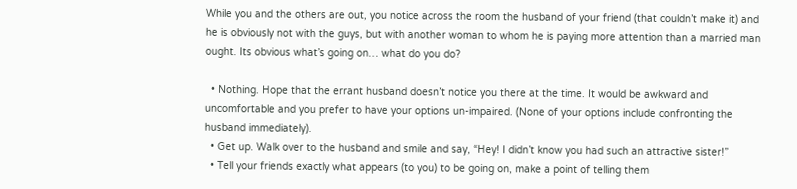While you and the others are out, you notice across the room the husband of your friend (that couldn’t make it) and he is obviously not with the guys, but with another woman to whom he is paying more attention than a married man ought. Its obvious what’s going on… what do you do?

  • Nothing. Hope that the errant husband doesn’t notice you there at the time. It would be awkward and uncomfortable and you prefer to have your options un-impaired. (None of your options include confronting the husband immediately).
  • Get up. Walk over to the husband and smile and say, “Hey! I didn’t know you had such an attractive sister!”
  • Tell your friends exactly what appears (to you) to be going on, make a point of telling them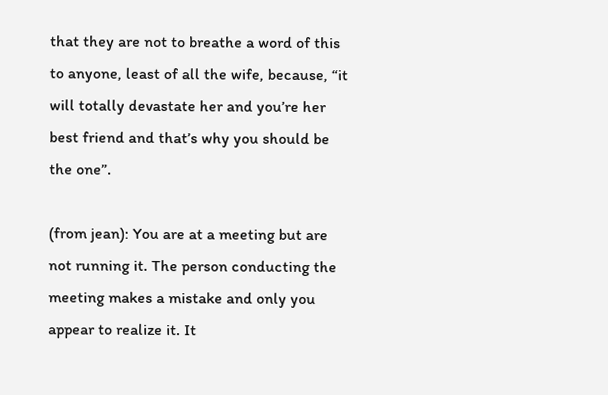that they are not to breathe a word of this to anyone, least of all the wife, because, “it will totally devastate her and you’re her best friend and that’s why you should be the one”.

(from jean): You are at a meeting but are not running it. The person conducting the meeting makes a mistake and only you appear to realize it. It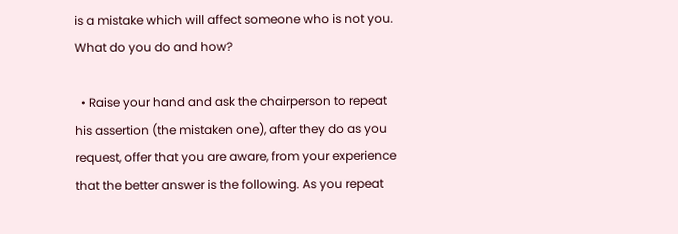is a mistake which will affect someone who is not you. What do you do and how?

  • Raise your hand and ask the chairperson to repeat his assertion (the mistaken one), after they do as you request, offer that you are aware, from your experience that the better answer is the following. As you repeat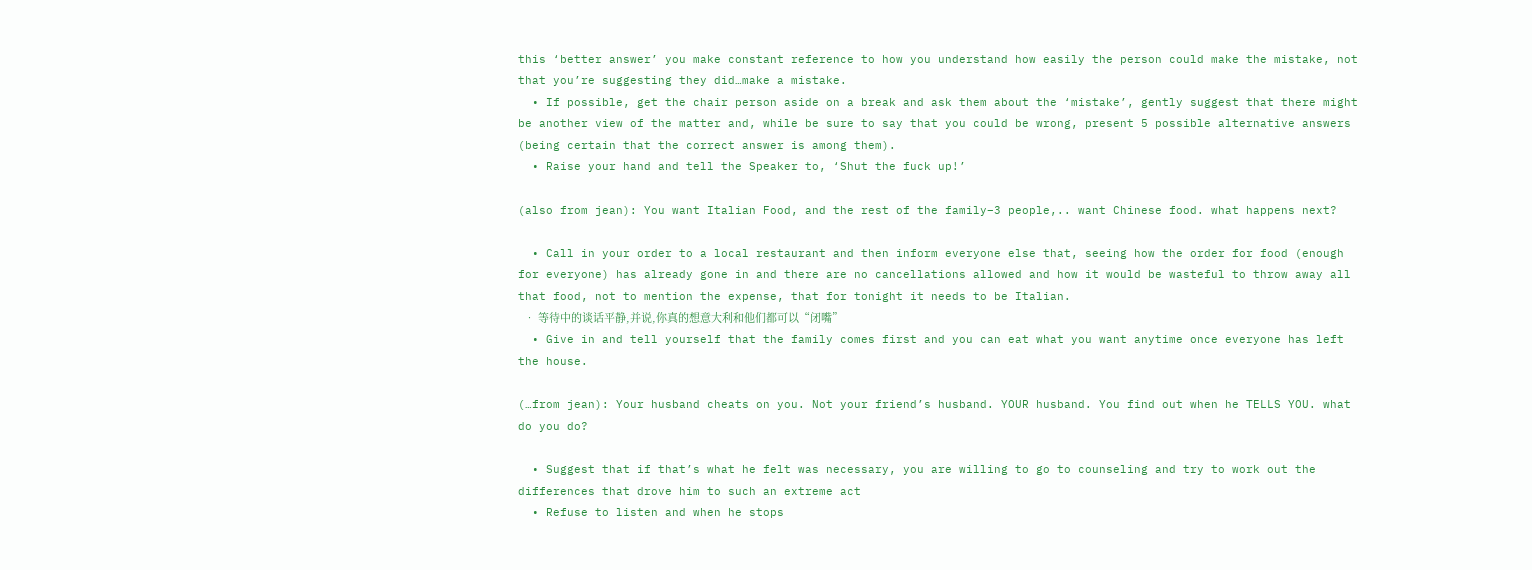this ‘better answer’ you make constant reference to how you understand how easily the person could make the mistake, not that you’re suggesting they did…make a mistake.
  • If possible, get the chair person aside on a break and ask them about the ‘mistake’, gently suggest that there might be another view of the matter and, while be sure to say that you could be wrong, present 5 possible alternative answers (being certain that the correct answer is among them).
  • Raise your hand and tell the Speaker to, ‘Shut the fuck up!’

(also from jean): You want Italian Food, and the rest of the family–3 people,.. want Chinese food. what happens next?

  • Call in your order to a local restaurant and then inform everyone else that, seeing how the order for food (enough for everyone) has already gone in and there are no cancellations allowed and how it would be wasteful to throw away all that food, not to mention the expense, that for tonight it needs to be Italian.
  • 等待中的谈话平静,并说,你真的想意大利和他们都可以“闭嘴”
  • Give in and tell yourself that the family comes first and you can eat what you want anytime once everyone has left the house.

(…from jean): Your husband cheats on you. Not your friend’s husband. YOUR husband. You find out when he TELLS YOU. what do you do?

  • Suggest that if that’s what he felt was necessary, you are willing to go to counseling and try to work out the differences that drove him to such an extreme act
  • Refuse to listen and when he stops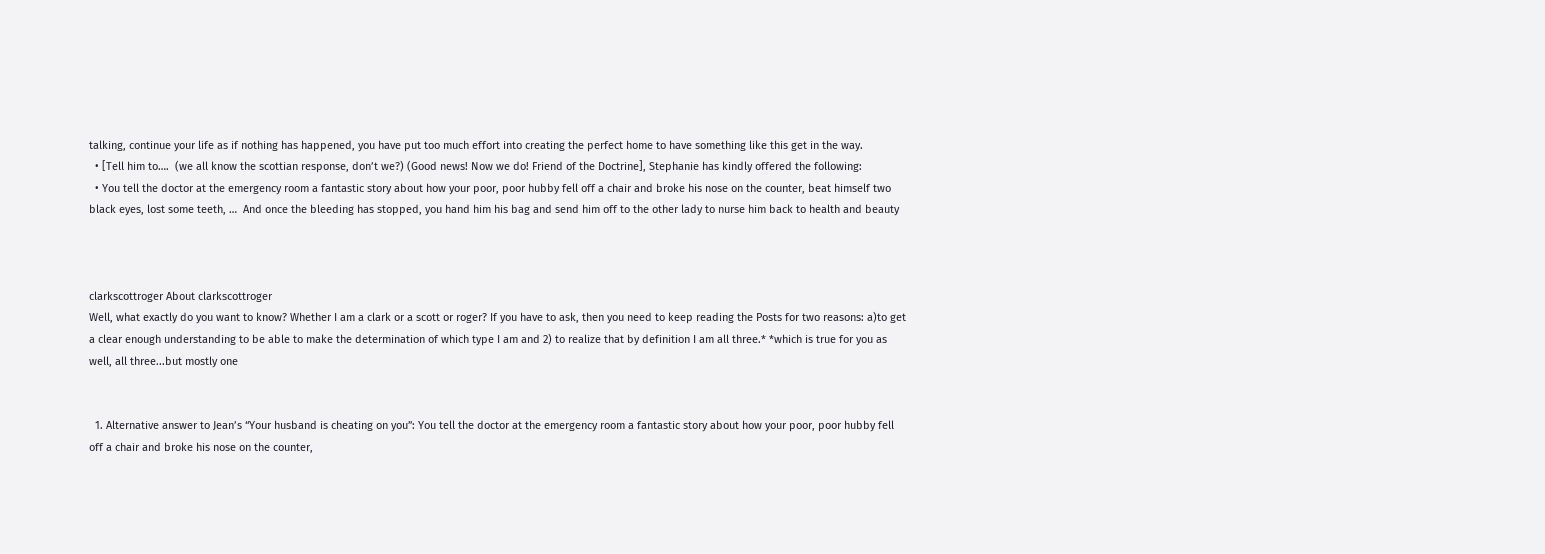talking, continue your life as if nothing has happened, you have put too much effort into creating the perfect home to have something like this get in the way.
  • [Tell him to….  (we all know the scottian response, don’t we?) (Good news! Now we do! Friend of the Doctrine], Stephanie has kindly offered the following:
  • You tell the doctor at the emergency room a fantastic story about how your poor, poor hubby fell off a chair and broke his nose on the counter, beat himself two black eyes, lost some teeth, …  And once the bleeding has stopped, you hand him his bag and send him off to the other lady to nurse him back to health and beauty



clarkscottroger About clarkscottroger
Well, what exactly do you want to know? Whether I am a clark or a scott or roger? If you have to ask, then you need to keep reading the Posts for two reasons: a)to get a clear enough understanding to be able to make the determination of which type I am and 2) to realize that by definition I am all three.* *which is true for you as well, all three...but mostly one


  1. Alternative answer to Jean’s “Your husband is cheating on you”: You tell the doctor at the emergency room a fantastic story about how your poor, poor hubby fell off a chair and broke his nose on the counter,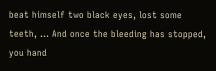beat himself two black eyes, lost some teeth, … And once the bleeding has stopped, you hand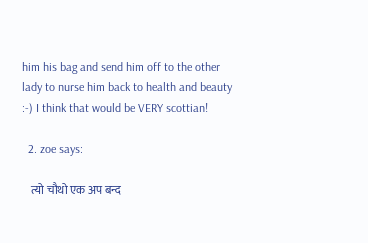him his bag and send him off to the other lady to nurse him back to health and beauty :-) I think that would be VERY scottian!

  2. zoe says:

    त्यो चौथो एक अप बन्द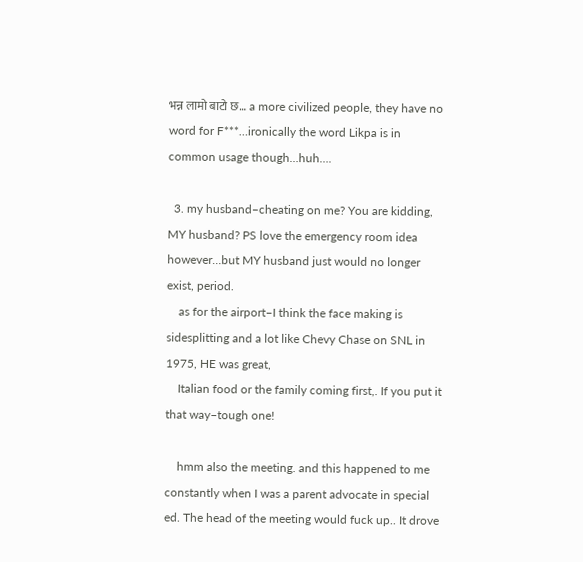भन्न लामो बाटो छ… a more civilized people, they have no word for F***…ironically the word Likpa is in common usage though…huh….

  3. my husband–cheating on me? You are kidding, MY husband? PS love the emergency room idea however…but MY husband just would no longer exist, period.
    as for the airport–I think the face making is sidesplitting and a lot like Chevy Chase on SNL in 1975, HE was great,
    Italian food or the family coming first,. If you put it that way–tough one!

    hmm also the meeting. and this happened to me constantly when I was a parent advocate in special ed. The head of the meeting would fuck up.. It drove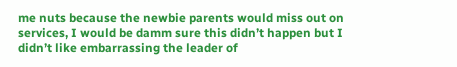me nuts because the newbie parents would miss out on services, I would be damm sure this didn’t happen but I didn’t like embarrassing the leader of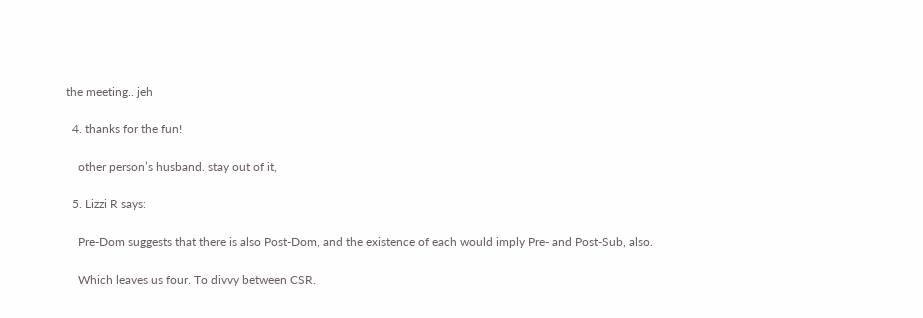the meeting.. jeh

  4. thanks for the fun!

    other person’s husband. stay out of it,

  5. Lizzi R says:

    Pre-Dom suggests that there is also Post-Dom, and the existence of each would imply Pre- and Post-Sub, also.

    Which leaves us four. To divvy between CSR.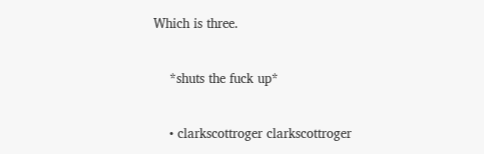Which is three.

    *shuts the fuck up*

    • clarkscottroger clarkscottroger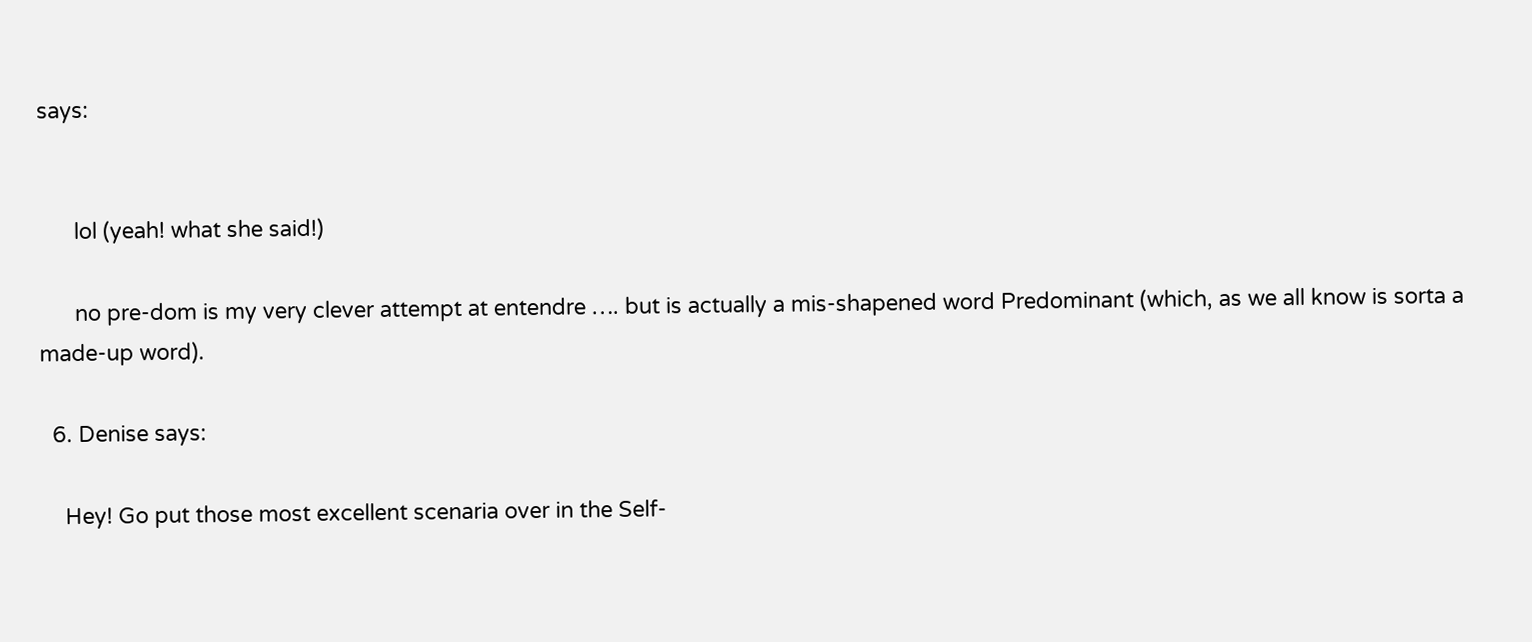says:


      lol (yeah! what she said!)

      no pre-dom is my very clever attempt at entendre …. but is actually a mis-shapened word Predominant (which, as we all know is sorta a made-up word).

  6. Denise says:

    Hey! Go put those most excellent scenaria over in the Self-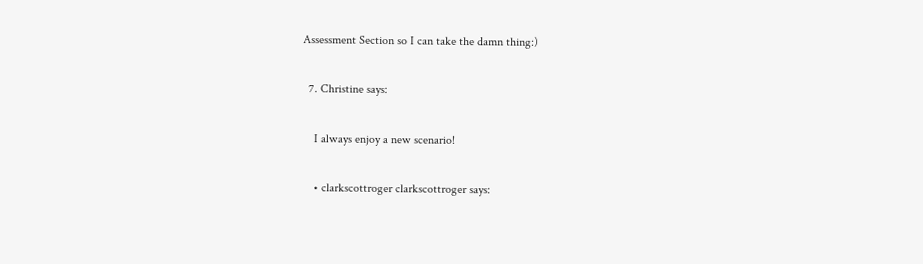Assessment Section so I can take the damn thing:)

  7. Christine says:

    I always enjoy a new scenario!

    • clarkscottroger clarkscottroger says: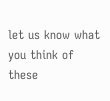let us know what you think of these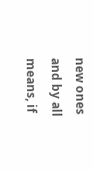new ones and by all means, if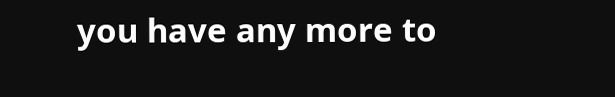you have any more to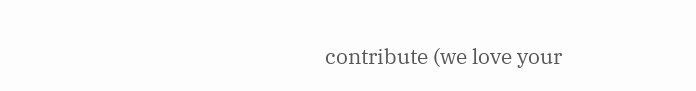contribute (we love your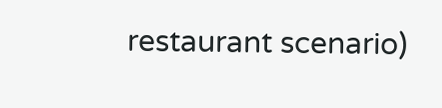restaurant scenario)